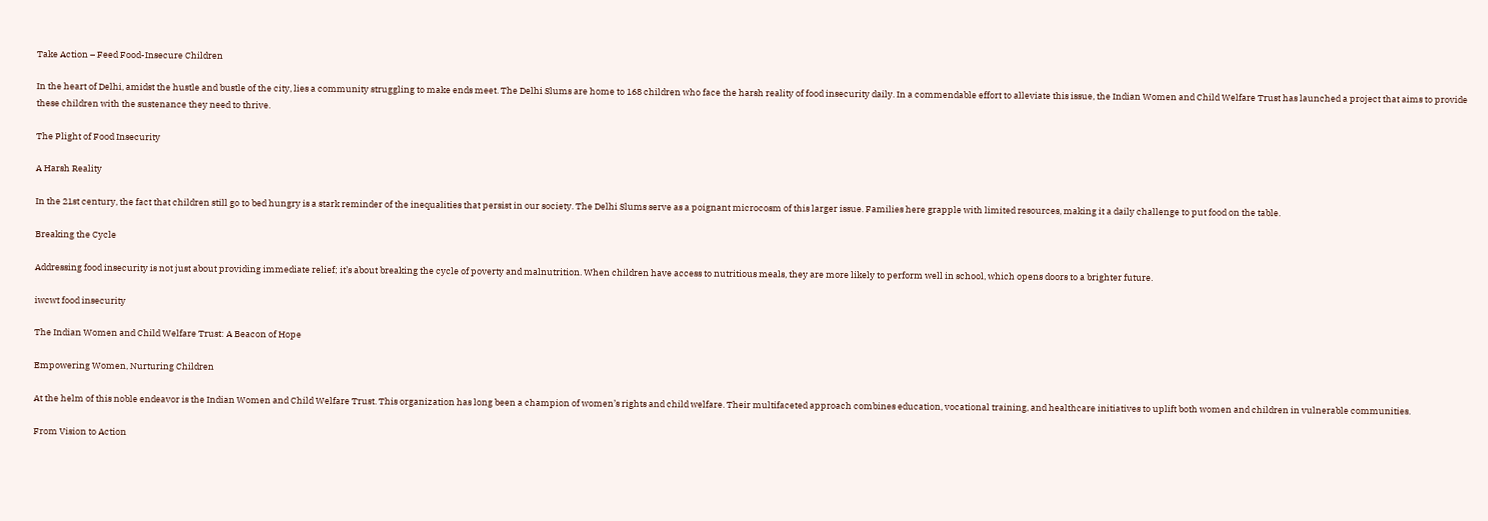Take Action – Feed Food-Insecure Children

In the heart of Delhi, amidst the hustle and bustle of the city, lies a community struggling to make ends meet. The Delhi Slums are home to 168 children who face the harsh reality of food insecurity daily. In a commendable effort to alleviate this issue, the Indian Women and Child Welfare Trust has launched a project that aims to provide these children with the sustenance they need to thrive.

The Plight of Food Insecurity

A Harsh Reality

In the 21st century, the fact that children still go to bed hungry is a stark reminder of the inequalities that persist in our society. The Delhi Slums serve as a poignant microcosm of this larger issue. Families here grapple with limited resources, making it a daily challenge to put food on the table.

Breaking the Cycle

Addressing food insecurity is not just about providing immediate relief; it’s about breaking the cycle of poverty and malnutrition. When children have access to nutritious meals, they are more likely to perform well in school, which opens doors to a brighter future.

iwcwt food insecurity

The Indian Women and Child Welfare Trust: A Beacon of Hope

Empowering Women, Nurturing Children

At the helm of this noble endeavor is the Indian Women and Child Welfare Trust. This organization has long been a champion of women’s rights and child welfare. Their multifaceted approach combines education, vocational training, and healthcare initiatives to uplift both women and children in vulnerable communities.

From Vision to Action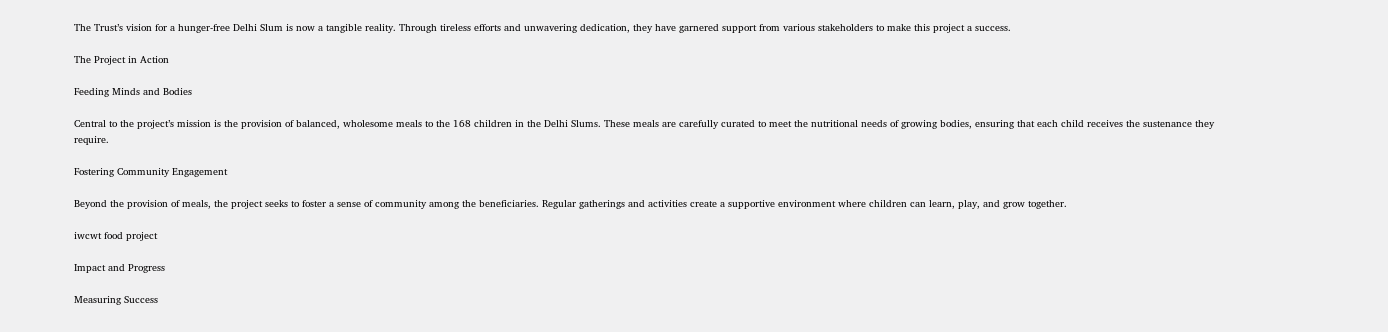The Trust’s vision for a hunger-free Delhi Slum is now a tangible reality. Through tireless efforts and unwavering dedication, they have garnered support from various stakeholders to make this project a success.

The Project in Action

Feeding Minds and Bodies

Central to the project’s mission is the provision of balanced, wholesome meals to the 168 children in the Delhi Slums. These meals are carefully curated to meet the nutritional needs of growing bodies, ensuring that each child receives the sustenance they require.

Fostering Community Engagement

Beyond the provision of meals, the project seeks to foster a sense of community among the beneficiaries. Regular gatherings and activities create a supportive environment where children can learn, play, and grow together.

iwcwt food project

Impact and Progress

Measuring Success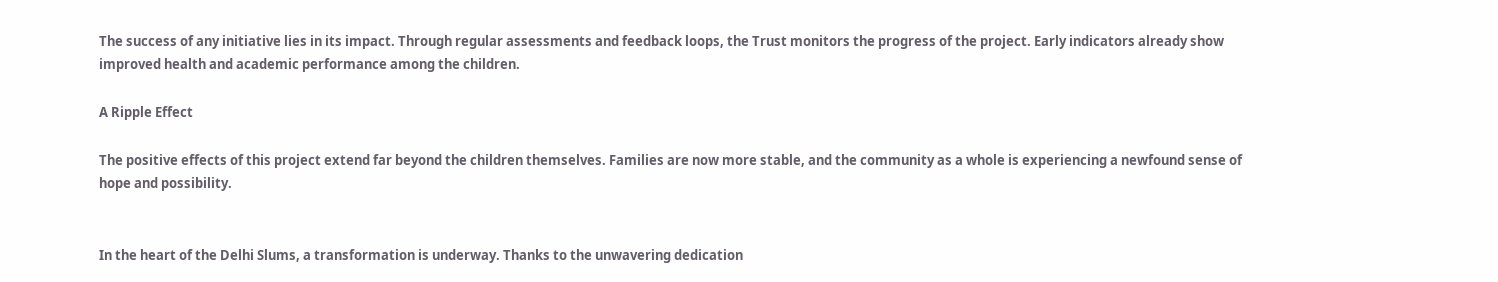The success of any initiative lies in its impact. Through regular assessments and feedback loops, the Trust monitors the progress of the project. Early indicators already show improved health and academic performance among the children.

A Ripple Effect

The positive effects of this project extend far beyond the children themselves. Families are now more stable, and the community as a whole is experiencing a newfound sense of hope and possibility.


In the heart of the Delhi Slums, a transformation is underway. Thanks to the unwavering dedication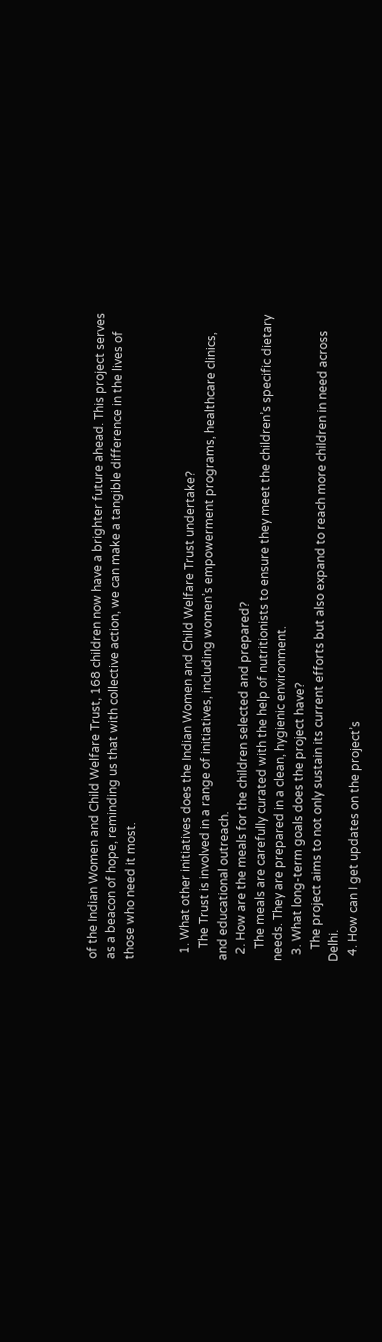of the Indian Women and Child Welfare Trust, 168 children now have a brighter future ahead. This project serves as a beacon of hope, reminding us that with collective action, we can make a tangible difference in the lives of those who need it most.


  1. What other initiatives does the Indian Women and Child Welfare Trust undertake?
    The Trust is involved in a range of initiatives, including women’s empowerment programs, healthcare clinics, and educational outreach.
  2. How are the meals for the children selected and prepared?
    The meals are carefully curated with the help of nutritionists to ensure they meet the children’s specific dietary needs. They are prepared in a clean, hygienic environment.
  3. What long-term goals does the project have?
    The project aims to not only sustain its current efforts but also expand to reach more children in need across Delhi.
  4. How can I get updates on the project’s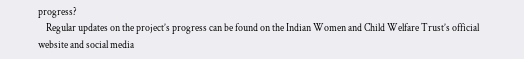progress?
    Regular updates on the project’s progress can be found on the Indian Women and Child Welfare Trust’s official website and social media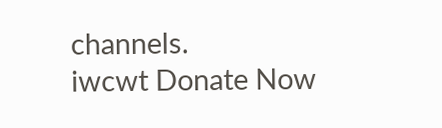channels.
iwcwt Donate Now